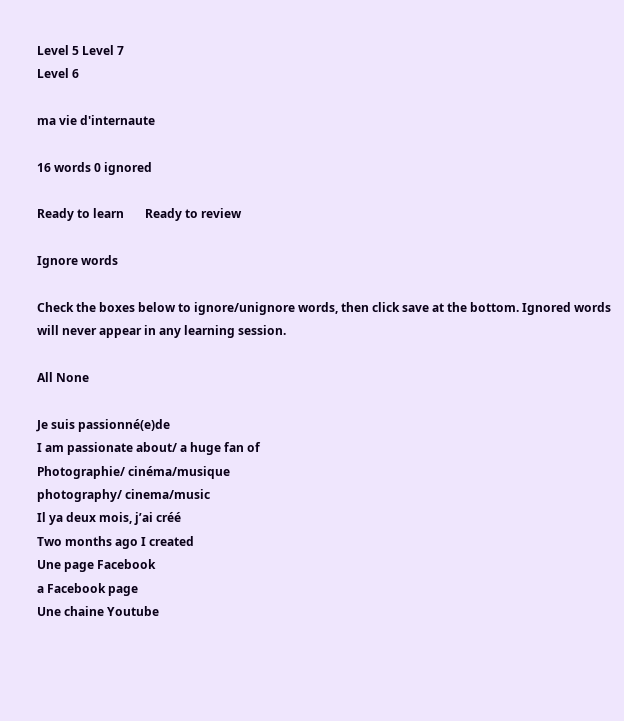Level 5 Level 7
Level 6

ma vie d'internaute

16 words 0 ignored

Ready to learn       Ready to review

Ignore words

Check the boxes below to ignore/unignore words, then click save at the bottom. Ignored words will never appear in any learning session.

All None

Je suis passionné(e)de
I am passionate about/ a huge fan of
Photographie/ cinéma/musique
photography/ cinema/music
Il ya deux mois, j’ai créé
Two months ago I created
Une page Facebook
a Facebook page
Une chaine Youtube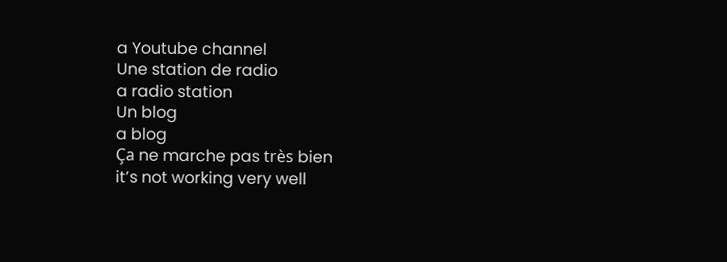a Youtube channel
Une station de radio
a radio station
Un blog
a blog
Ça ne marche pas très bien
it’s not working very well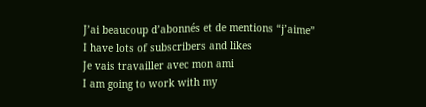J’ai beaucoup d’abonnés et de mentions “j’aime”
I have lots of subscribers and likes
Je vais travailler avec mon ami
I am going to work with my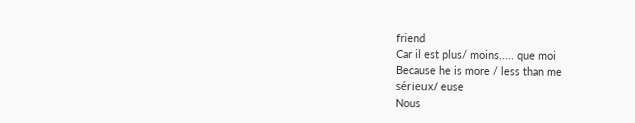friend
Car il est plus/ moins..... que moi
Because he is more / less than me
sérieux/ euse
Nous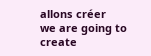allons créer
we are going to create